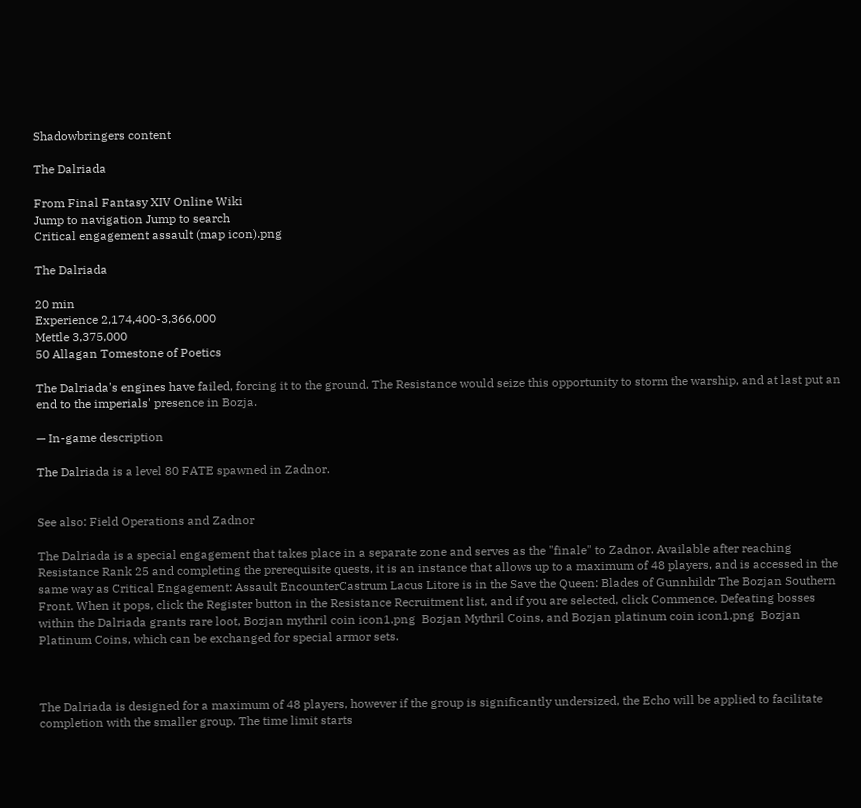Shadowbringers content

The Dalriada

From Final Fantasy XIV Online Wiki
Jump to navigation Jump to search
Critical engagement assault (map icon).png

The Dalriada

20 min
Experience 2,174,400-3,366,000
Mettle 3,375,000
50 Allagan Tomestone of Poetics

The Dalriada's engines have failed, forcing it to the ground. The Resistance would seize this opportunity to storm the warship, and at last put an end to the imperials' presence in Bozja.

— In-game description

The Dalriada is a level 80 FATE spawned in Zadnor.


See also: Field Operations and Zadnor

The Dalriada is a special engagement that takes place in a separate zone and serves as the "finale" to Zadnor. Available after reaching Resistance Rank 25 and completing the prerequisite quests, it is an instance that allows up to a maximum of 48 players, and is accessed in the same way as Critical Engagement: Assault EncounterCastrum Lacus Litore is in the Save the Queen: Blades of Gunnhildr The Bozjan Southern Front. When it pops, click the Register button in the Resistance Recruitment list, and if you are selected, click Commence. Defeating bosses within the Dalriada grants rare loot, Bozjan mythril coin icon1.png  Bozjan Mythril Coins, and Bozjan platinum coin icon1.png  Bozjan Platinum Coins, which can be exchanged for special armor sets.



The Dalriada is designed for a maximum of 48 players, however if the group is significantly undersized, the Echo will be applied to facilitate completion with the smaller group. The time limit starts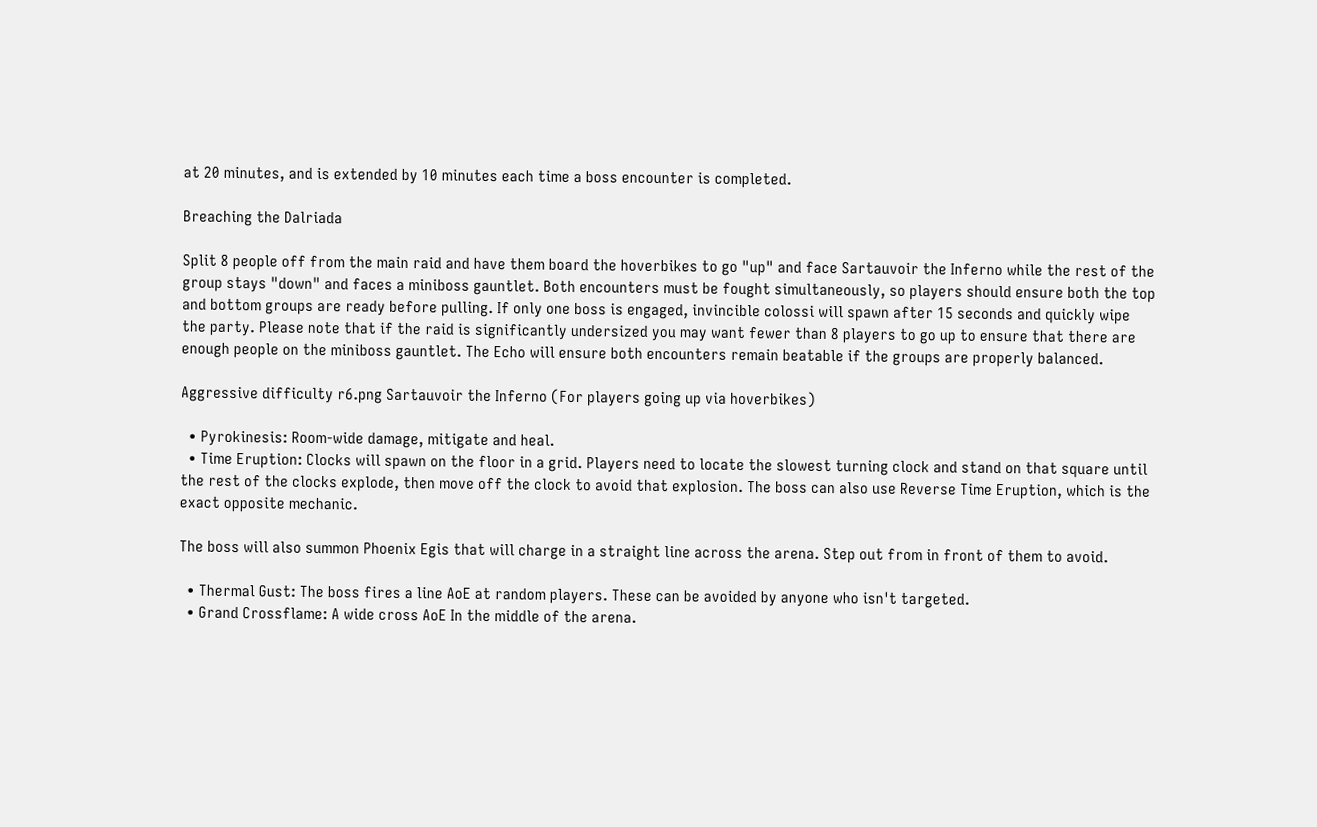at 20 minutes, and is extended by 10 minutes each time a boss encounter is completed.

Breaching the Dalriada

Split 8 people off from the main raid and have them board the hoverbikes to go "up" and face Sartauvoir the Inferno while the rest of the group stays "down" and faces a miniboss gauntlet. Both encounters must be fought simultaneously, so players should ensure both the top and bottom groups are ready before pulling. If only one boss is engaged, invincible colossi will spawn after 15 seconds and quickly wipe the party. Please note that if the raid is significantly undersized you may want fewer than 8 players to go up to ensure that there are enough people on the miniboss gauntlet. The Echo will ensure both encounters remain beatable if the groups are properly balanced.

Aggressive difficulty r6.png Sartauvoir the Inferno (For players going up via hoverbikes)

  • Pyrokinesis: Room-wide damage, mitigate and heal.
  • Time Eruption: Clocks will spawn on the floor in a grid. Players need to locate the slowest turning clock and stand on that square until the rest of the clocks explode, then move off the clock to avoid that explosion. The boss can also use Reverse Time Eruption, which is the exact opposite mechanic.

The boss will also summon Phoenix Egis that will charge in a straight line across the arena. Step out from in front of them to avoid.

  • Thermal Gust: The boss fires a line AoE at random players. These can be avoided by anyone who isn't targeted.
  • Grand Crossflame: A wide cross AoE In the middle of the arena.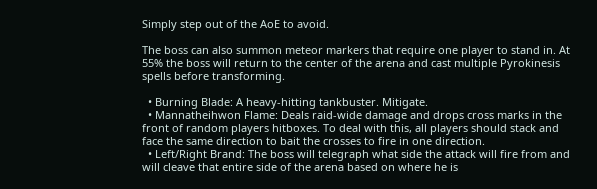Simply step out of the AoE to avoid.

The boss can also summon meteor markers that require one player to stand in. At 55% the boss will return to the center of the arena and cast multiple Pyrokinesis spells before transforming.

  • Burning Blade: A heavy-hitting tankbuster. Mitigate.
  • Mannatheihwon Flame: Deals raid-wide damage and drops cross marks in the front of random players hitboxes. To deal with this, all players should stack and face the same direction to bait the crosses to fire in one direction.
  • Left/Right Brand: The boss will telegraph what side the attack will fire from and will cleave that entire side of the arena based on where he is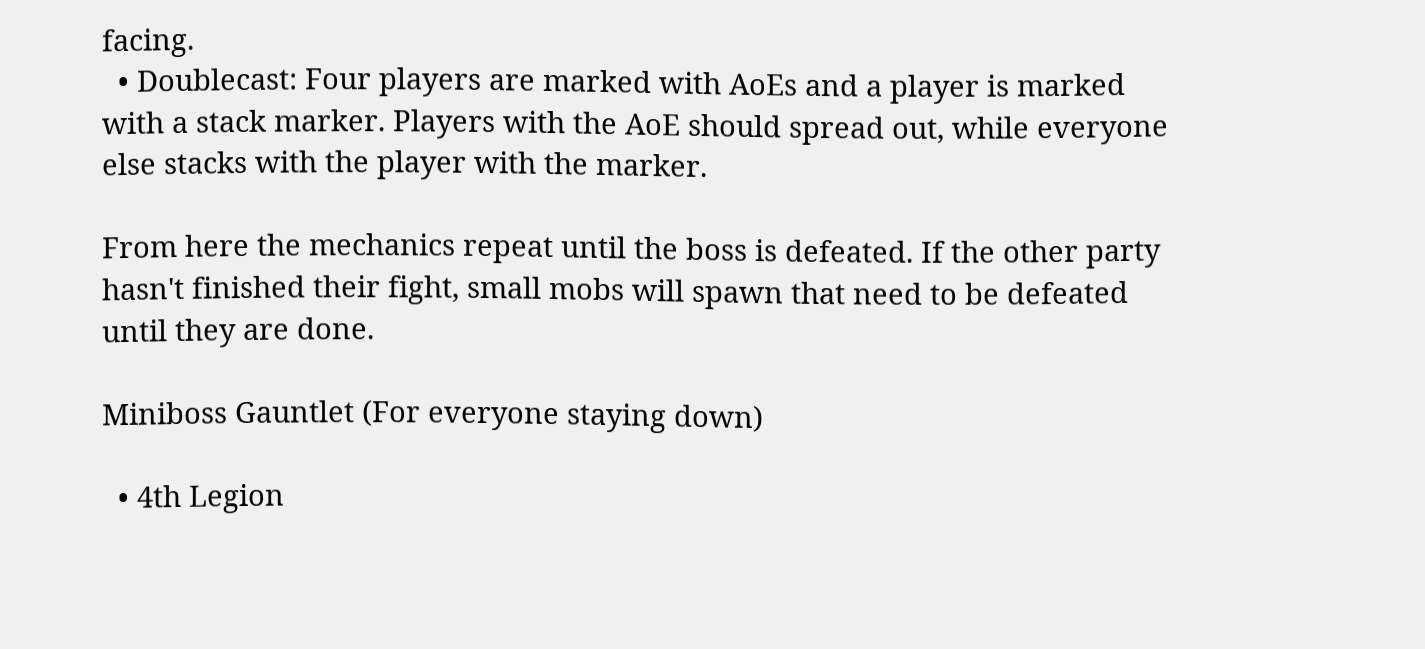facing.
  • Doublecast: Four players are marked with AoEs and a player is marked with a stack marker. Players with the AoE should spread out, while everyone else stacks with the player with the marker.

From here the mechanics repeat until the boss is defeated. If the other party hasn't finished their fight, small mobs will spawn that need to be defeated until they are done.

Miniboss Gauntlet (For everyone staying down)

  • 4th Legion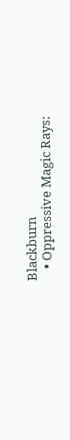Blackburn
    • Oppressive Magic Rays: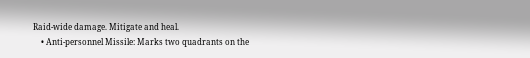Raid-wide damage. Mitigate and heal.
    • Anti-personnel Missile: Marks two quadrants on the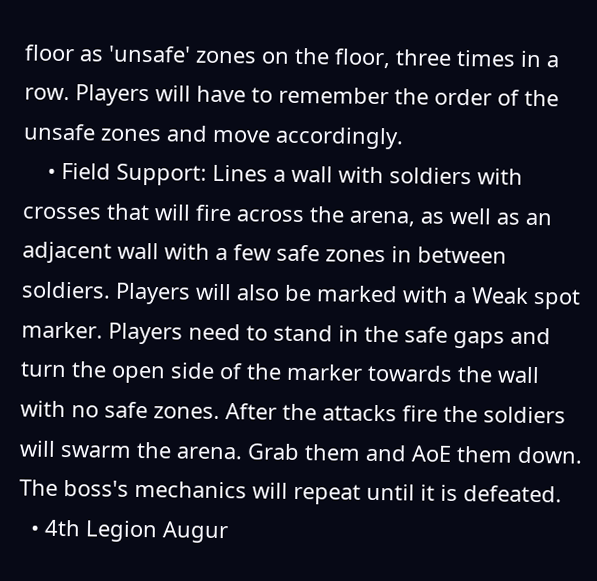floor as 'unsafe' zones on the floor, three times in a row. Players will have to remember the order of the unsafe zones and move accordingly.
    • Field Support: Lines a wall with soldiers with crosses that will fire across the arena, as well as an adjacent wall with a few safe zones in between soldiers. Players will also be marked with a Weak spot marker. Players need to stand in the safe gaps and turn the open side of the marker towards the wall with no safe zones. After the attacks fire the soldiers will swarm the arena. Grab them and AoE them down. The boss's mechanics will repeat until it is defeated.
  • 4th Legion Augur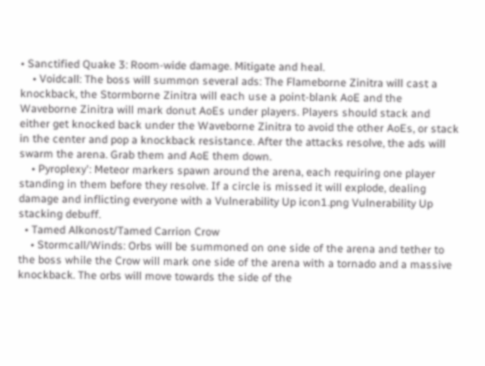• Sanctified Quake 3: Room-wide damage. Mitigate and heal.
    • Voidcall: The boss will summon several ads: The Flameborne Zinitra will cast a knockback, the Stormborne Zinitra will each use a point-blank AoE and the Waveborne Zinitra will mark donut AoEs under players. Players should stack and either get knocked back under the Waveborne Zinitra to avoid the other AoEs, or stack in the center and pop a knockback resistance. After the attacks resolve, the ads will swarm the arena. Grab them and AoE them down.
    • Pyroplexy': Meteor markers spawn around the arena, each requiring one player standing in them before they resolve. If a circle is missed it will explode, dealing damage and inflicting everyone with a Vulnerability Up icon1.png Vulnerability Up stacking debuff.
  • Tamed Alkonost/Tamed Carrion Crow
    • Stormcall/Winds: Orbs will be summoned on one side of the arena and tether to the boss while the Crow will mark one side of the arena with a tornado and a massive knockback. The orbs will move towards the side of the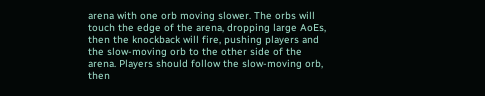arena with one orb moving slower. The orbs will touch the edge of the arena, dropping large AoEs, then the knockback will fire, pushing players and the slow-moving orb to the other side of the arena. Players should follow the slow-moving orb, then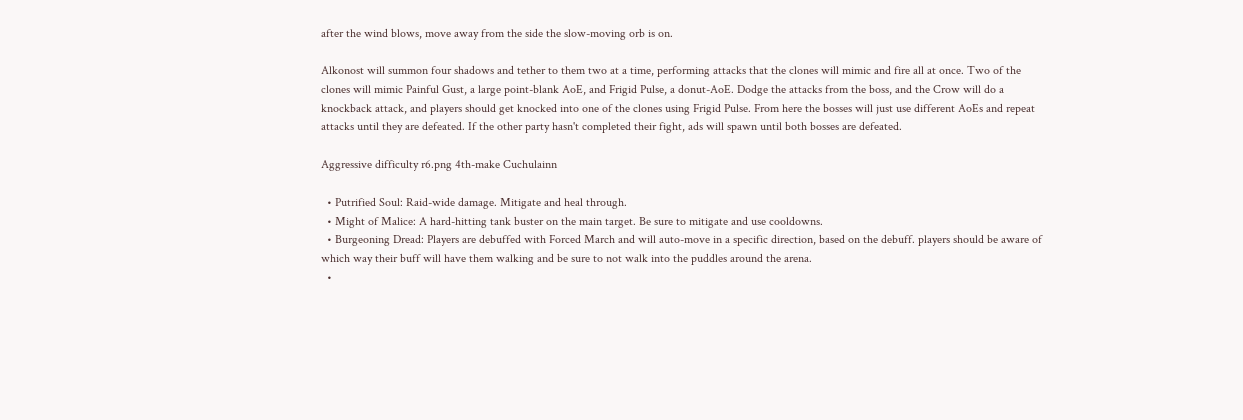after the wind blows, move away from the side the slow-moving orb is on.

Alkonost will summon four shadows and tether to them two at a time, performing attacks that the clones will mimic and fire all at once. Two of the clones will mimic Painful Gust, a large point-blank AoE, and Frigid Pulse, a donut-AoE. Dodge the attacks from the boss, and the Crow will do a knockback attack, and players should get knocked into one of the clones using Frigid Pulse. From here the bosses will just use different AoEs and repeat attacks until they are defeated. If the other party hasn't completed their fight, ads will spawn until both bosses are defeated.

Aggressive difficulty r6.png 4th-make Cuchulainn

  • Putrified Soul: Raid-wide damage. Mitigate and heal through.
  • Might of Malice: A hard-hitting tank buster on the main target. Be sure to mitigate and use cooldowns.
  • Burgeoning Dread: Players are debuffed with Forced March and will auto-move in a specific direction, based on the debuff. players should be aware of which way their buff will have them walking and be sure to not walk into the puddles around the arena.
  •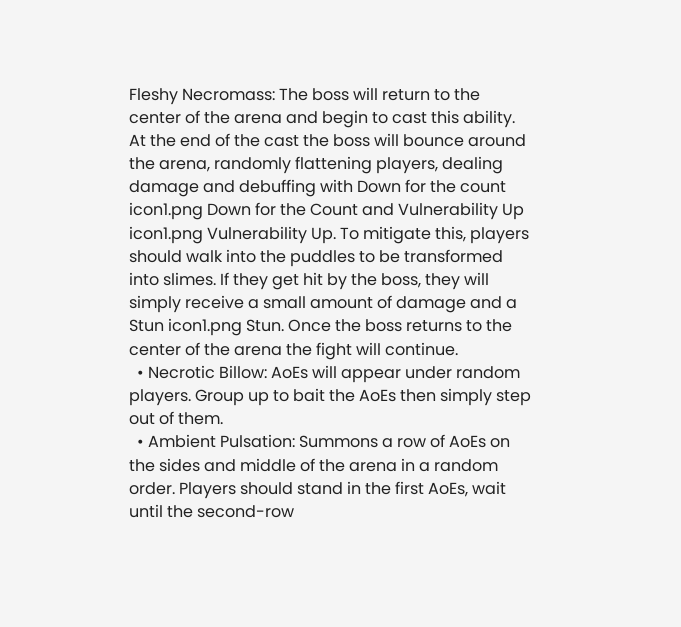Fleshy Necromass: The boss will return to the center of the arena and begin to cast this ability. At the end of the cast the boss will bounce around the arena, randomly flattening players, dealing damage and debuffing with Down for the count icon1.png Down for the Count and Vulnerability Up icon1.png Vulnerability Up. To mitigate this, players should walk into the puddles to be transformed into slimes. If they get hit by the boss, they will simply receive a small amount of damage and a Stun icon1.png Stun. Once the boss returns to the center of the arena the fight will continue.
  • Necrotic Billow: AoEs will appear under random players. Group up to bait the AoEs then simply step out of them.
  • Ambient Pulsation: Summons a row of AoEs on the sides and middle of the arena in a random order. Players should stand in the first AoEs, wait until the second-row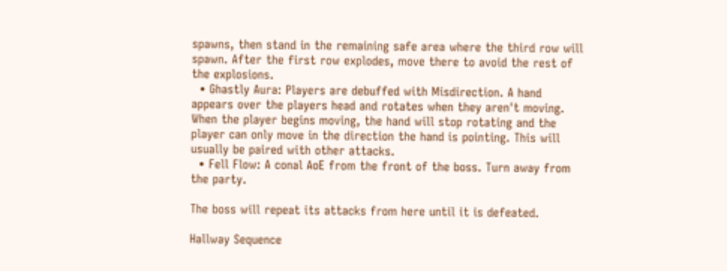spawns, then stand in the remaining safe area where the third row will spawn. After the first row explodes, move there to avoid the rest of the explosions.
  • Ghastly Aura: Players are debuffed with Misdirection. A hand appears over the players head and rotates when they aren't moving. When the player begins moving, the hand will stop rotating and the player can only move in the direction the hand is pointing. This will usually be paired with other attacks.
  • Fell Flow: A conal AoE from the front of the boss. Turn away from the party.

The boss will repeat its attacks from here until it is defeated.

Hallway Sequence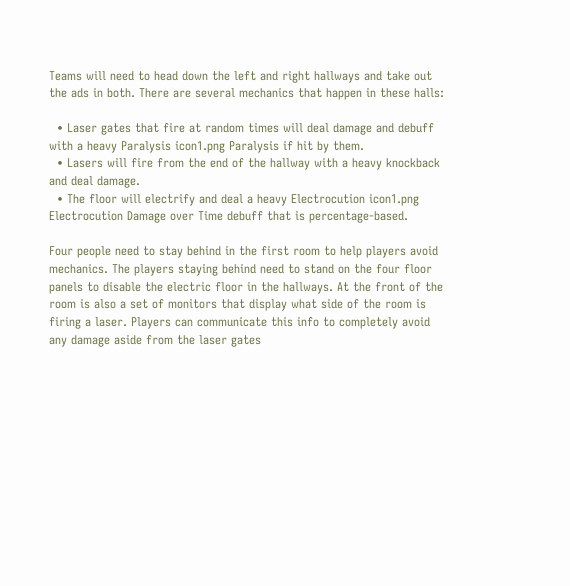Teams will need to head down the left and right hallways and take out the ads in both. There are several mechanics that happen in these halls:

  • Laser gates that fire at random times will deal damage and debuff with a heavy Paralysis icon1.png Paralysis if hit by them.
  • Lasers will fire from the end of the hallway with a heavy knockback and deal damage.
  • The floor will electrify and deal a heavy Electrocution icon1.png Electrocution Damage over Time debuff that is percentage-based.

Four people need to stay behind in the first room to help players avoid mechanics. The players staying behind need to stand on the four floor panels to disable the electric floor in the hallways. At the front of the room is also a set of monitors that display what side of the room is firing a laser. Players can communicate this info to completely avoid any damage aside from the laser gates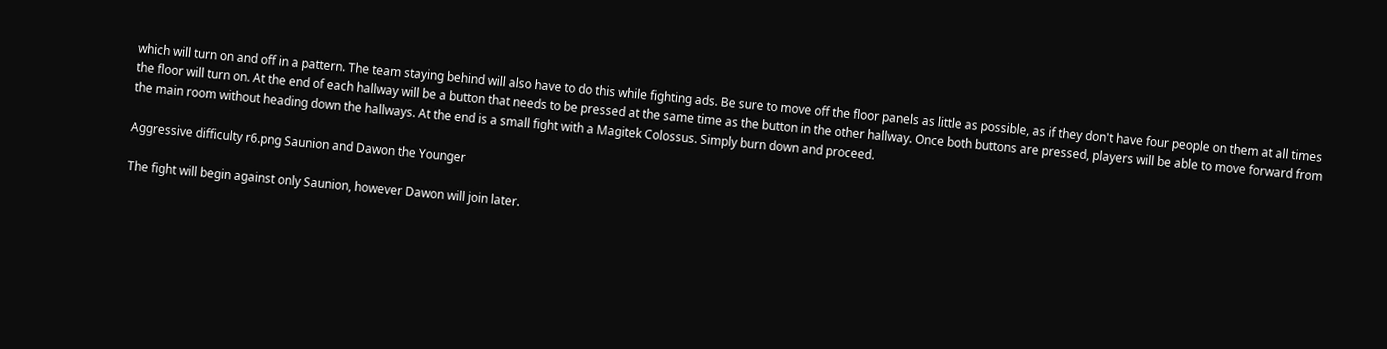which will turn on and off in a pattern. The team staying behind will also have to do this while fighting ads. Be sure to move off the floor panels as little as possible, as if they don't have four people on them at all times the floor will turn on. At the end of each hallway will be a button that needs to be pressed at the same time as the button in the other hallway. Once both buttons are pressed, players will be able to move forward from the main room without heading down the hallways. At the end is a small fight with a Magitek Colossus. Simply burn down and proceed.

Aggressive difficulty r6.png Saunion and Dawon the Younger

The fight will begin against only Saunion, however Dawon will join later.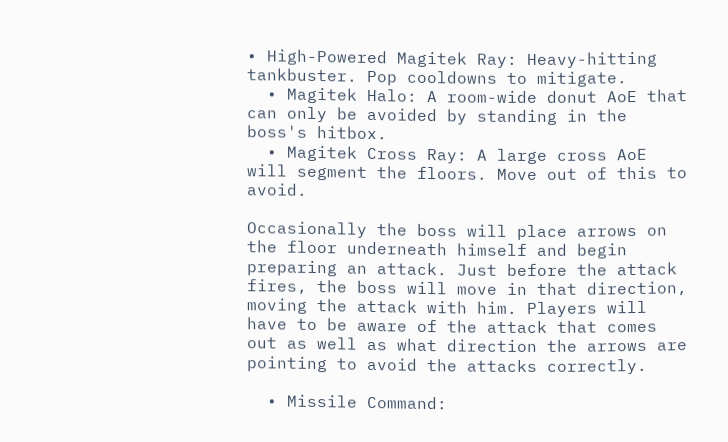• High-Powered Magitek Ray: Heavy-hitting tankbuster. Pop cooldowns to mitigate.
  • Magitek Halo: A room-wide donut AoE that can only be avoided by standing in the boss's hitbox.
  • Magitek Cross Ray: A large cross AoE will segment the floors. Move out of this to avoid.

Occasionally the boss will place arrows on the floor underneath himself and begin preparing an attack. Just before the attack fires, the boss will move in that direction, moving the attack with him. Players will have to be aware of the attack that comes out as well as what direction the arrows are pointing to avoid the attacks correctly.

  • Missile Command: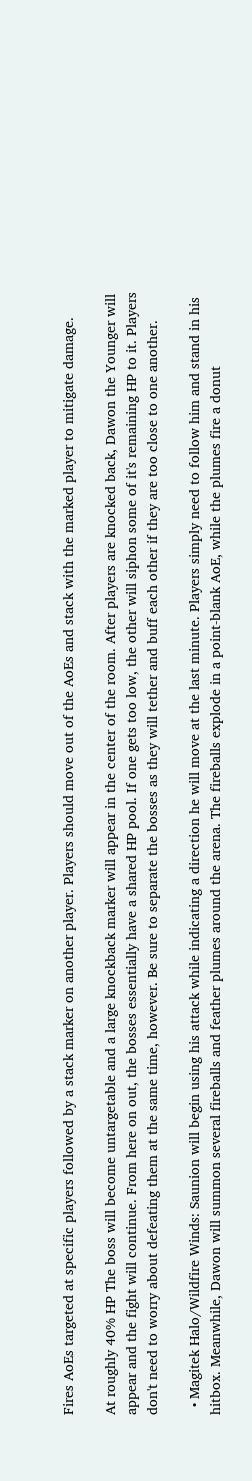Fires AoEs targeted at specific players followed by a stack marker on another player. Players should move out of the AoEs and stack with the marked player to mitigate damage.

At roughly 40% HP The boss will become untargetable and a large knockback marker will appear in the center of the room. After players are knocked back, Dawon the Younger will appear and the fight will continue. From here on out, the bosses essentially have a shared HP pool. If one gets too low, the other will siphon some of it's remaining HP to it. Players don't need to worry about defeating them at the same time, however. Be sure to separate the bosses as they will tether and buff each other if they are too close to one another.

  • Magitek Halo/Wildfire Winds: Saunion will begin using his attack while indicating a direction he will move at the last minute. Players simply need to follow him and stand in his hitbox. Meanwhile, Dawon will summon several fireballs and feather plumes around the arena. The fireballs explode in a point-blank AoE, while the plumes fire a donut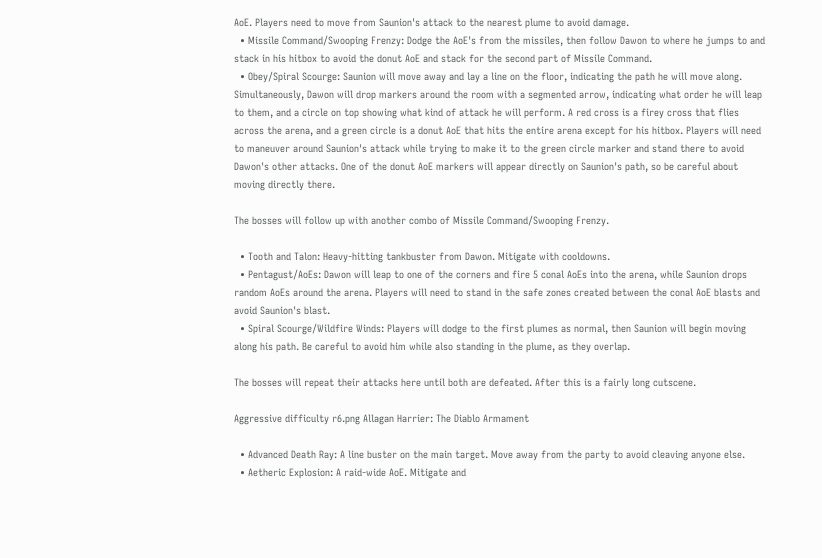AoE. Players need to move from Saunion's attack to the nearest plume to avoid damage.
  • Missile Command/Swooping Frenzy: Dodge the AoE's from the missiles, then follow Dawon to where he jumps to and stack in his hitbox to avoid the donut AoE and stack for the second part of Missile Command.
  • Obey/Spiral Scourge: Saunion will move away and lay a line on the floor, indicating the path he will move along. Simultaneously, Dawon will drop markers around the room with a segmented arrow, indicating what order he will leap to them, and a circle on top showing what kind of attack he will perform. A red cross is a firey cross that flies across the arena, and a green circle is a donut AoE that hits the entire arena except for his hitbox. Players will need to maneuver around Saunion's attack while trying to make it to the green circle marker and stand there to avoid Dawon's other attacks. One of the donut AoE markers will appear directly on Saunion's path, so be careful about moving directly there.

The bosses will follow up with another combo of Missile Command/Swooping Frenzy.

  • Tooth and Talon: Heavy-hitting tankbuster from Dawon. Mitigate with cooldowns.
  • Pentagust/AoEs: Dawon will leap to one of the corners and fire 5 conal AoEs into the arena, while Saunion drops random AoEs around the arena. Players will need to stand in the safe zones created between the conal AoE blasts and avoid Saunion's blast.
  • Spiral Scourge/Wildfire Winds: Players will dodge to the first plumes as normal, then Saunion will begin moving along his path. Be careful to avoid him while also standing in the plume, as they overlap.

The bosses will repeat their attacks here until both are defeated. After this is a fairly long cutscene.

Aggressive difficulty r6.png Allagan Harrier: The Diablo Armament

  • Advanced Death Ray: A line buster on the main target. Move away from the party to avoid cleaving anyone else.
  • Aetheric Explosion: A raid-wide AoE. Mitigate and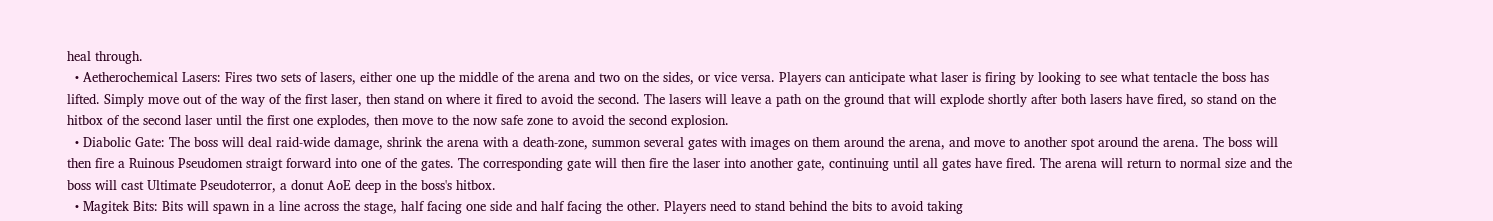heal through.
  • Aetherochemical Lasers: Fires two sets of lasers, either one up the middle of the arena and two on the sides, or vice versa. Players can anticipate what laser is firing by looking to see what tentacle the boss has lifted. Simply move out of the way of the first laser, then stand on where it fired to avoid the second. The lasers will leave a path on the ground that will explode shortly after both lasers have fired, so stand on the hitbox of the second laser until the first one explodes, then move to the now safe zone to avoid the second explosion.
  • Diabolic Gate: The boss will deal raid-wide damage, shrink the arena with a death-zone, summon several gates with images on them around the arena, and move to another spot around the arena. The boss will then fire a Ruinous Pseudomen straigt forward into one of the gates. The corresponding gate will then fire the laser into another gate, continuing until all gates have fired. The arena will return to normal size and the boss will cast Ultimate Pseudoterror, a donut AoE deep in the boss's hitbox.
  • Magitek Bits: Bits will spawn in a line across the stage, half facing one side and half facing the other. Players need to stand behind the bits to avoid taking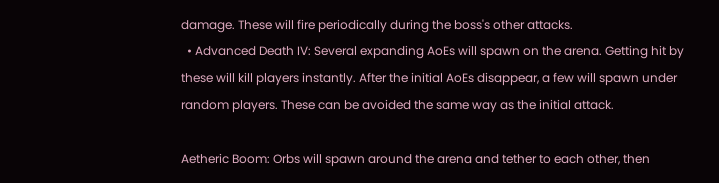damage. These will fire periodically during the boss's other attacks.
  • Advanced Death IV: Several expanding AoEs will spawn on the arena. Getting hit by these will kill players instantly. After the initial AoEs disappear, a few will spawn under random players. These can be avoided the same way as the initial attack.

Aetheric Boom: Orbs will spawn around the arena and tether to each other, then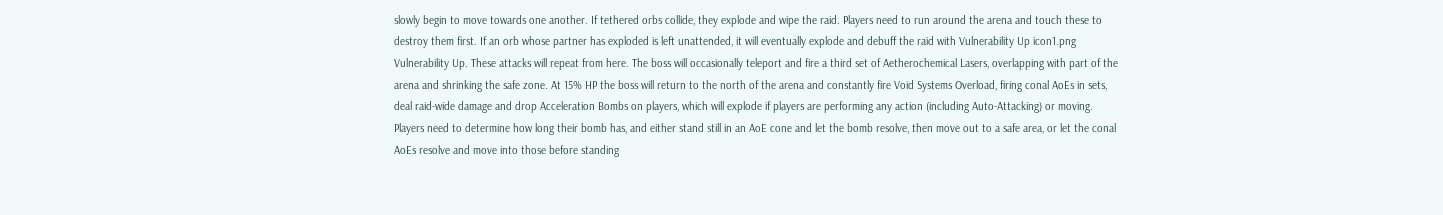slowly begin to move towards one another. If tethered orbs collide, they explode and wipe the raid. Players need to run around the arena and touch these to destroy them first. If an orb whose partner has exploded is left unattended, it will eventually explode and debuff the raid with Vulnerability Up icon1.png Vulnerability Up. These attacks will repeat from here. The boss will occasionally teleport and fire a third set of Aetherochemical Lasers, overlapping with part of the arena and shrinking the safe zone. At 15% HP the boss will return to the north of the arena and constantly fire Void Systems Overload, firing conal AoEs in sets, deal raid-wide damage and drop Acceleration Bombs on players, which will explode if players are performing any action (including Auto-Attacking) or moving. Players need to determine how long their bomb has, and either stand still in an AoE cone and let the bomb resolve, then move out to a safe area, or let the conal AoEs resolve and move into those before standing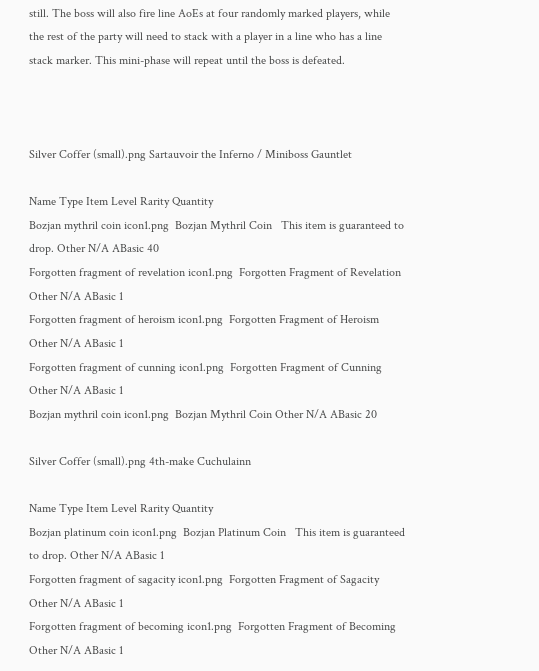still. The boss will also fire line AoEs at four randomly marked players, while the rest of the party will need to stack with a player in a line who has a line stack marker. This mini-phase will repeat until the boss is defeated.



Silver Coffer (small).png Sartauvoir the Inferno / Miniboss Gauntlet

Name Type Item Level Rarity Quantity
Bozjan mythril coin icon1.png  Bozjan Mythril Coin   This item is guaranteed to drop. Other N/A ABasic 40
Forgotten fragment of revelation icon1.png  Forgotten Fragment of Revelation Other N/A ABasic 1
Forgotten fragment of heroism icon1.png  Forgotten Fragment of Heroism Other N/A ABasic 1
Forgotten fragment of cunning icon1.png  Forgotten Fragment of Cunning Other N/A ABasic 1
Bozjan mythril coin icon1.png  Bozjan Mythril Coin Other N/A ABasic 20

Silver Coffer (small).png 4th-make Cuchulainn

Name Type Item Level Rarity Quantity
Bozjan platinum coin icon1.png  Bozjan Platinum Coin   This item is guaranteed to drop. Other N/A ABasic 1
Forgotten fragment of sagacity icon1.png  Forgotten Fragment of Sagacity Other N/A ABasic 1
Forgotten fragment of becoming icon1.png  Forgotten Fragment of Becoming Other N/A ABasic 1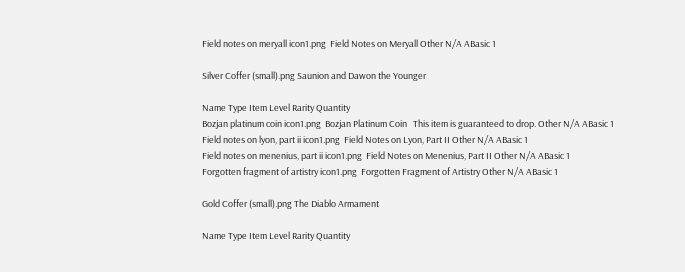Field notes on meryall icon1.png  Field Notes on Meryall Other N/A ABasic 1

Silver Coffer (small).png Saunion and Dawon the Younger

Name Type Item Level Rarity Quantity
Bozjan platinum coin icon1.png  Bozjan Platinum Coin   This item is guaranteed to drop. Other N/A ABasic 1
Field notes on lyon, part ii icon1.png  Field Notes on Lyon, Part II Other N/A ABasic 1
Field notes on menenius, part ii icon1.png  Field Notes on Menenius, Part II Other N/A ABasic 1
Forgotten fragment of artistry icon1.png  Forgotten Fragment of Artistry Other N/A ABasic 1

Gold Coffer (small).png The Diablo Armament

Name Type Item Level Rarity Quantity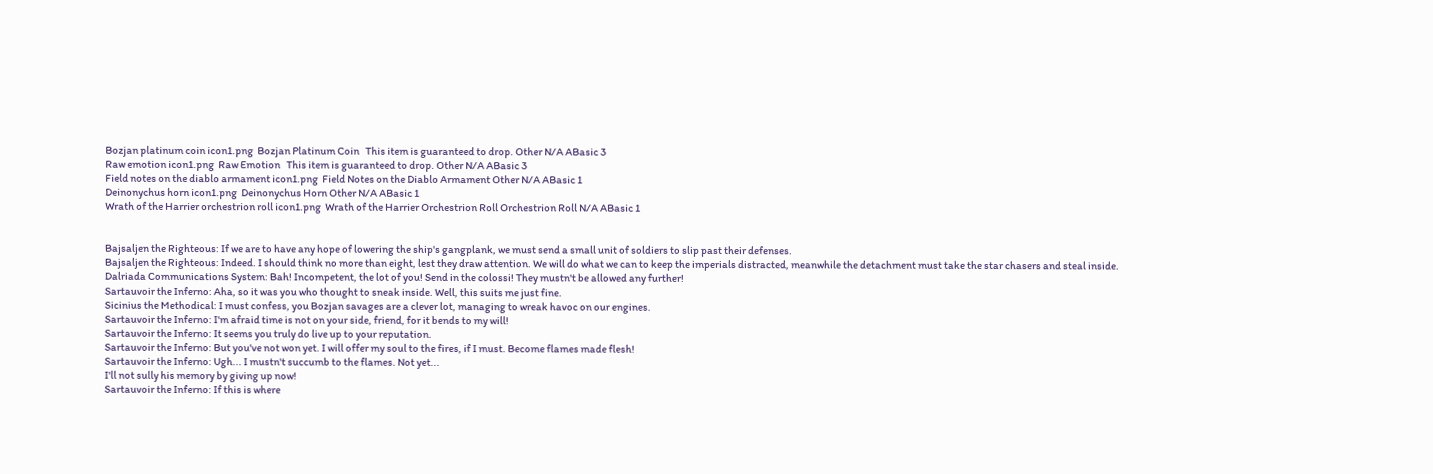Bozjan platinum coin icon1.png  Bozjan Platinum Coin   This item is guaranteed to drop. Other N/A ABasic 3
Raw emotion icon1.png  Raw Emotion   This item is guaranteed to drop. Other N/A ABasic 3
Field notes on the diablo armament icon1.png  Field Notes on the Diablo Armament Other N/A ABasic 1
Deinonychus horn icon1.png  Deinonychus Horn Other N/A ABasic 1
Wrath of the Harrier orchestrion roll icon1.png  Wrath of the Harrier Orchestrion Roll Orchestrion Roll N/A ABasic 1


Bajsaljen the Righteous: If we are to have any hope of lowering the ship's gangplank, we must send a small unit of soldiers to slip past their defenses.
Bajsaljen the Righteous: Indeed. I should think no more than eight, lest they draw attention. We will do what we can to keep the imperials distracted, meanwhile the detachment must take the star chasers and steal inside.
Dalriada Communications System: Bah! Incompetent, the lot of you! Send in the colossi! They mustn't be allowed any further!
Sartauvoir the Inferno: Aha, so it was you who thought to sneak inside. Well, this suits me just fine.
Sicinius the Methodical: I must confess, you Bozjan savages are a clever lot, managing to wreak havoc on our engines.
Sartauvoir the Inferno: I'm afraid time is not on your side, friend, for it bends to my will!
Sartauvoir the Inferno: It seems you truly do live up to your reputation.
Sartauvoir the Inferno: But you've not won yet. I will offer my soul to the fires, if I must. Become flames made flesh!
Sartauvoir the Inferno: Ugh... I mustn't succumb to the flames. Not yet...
I'll not sully his memory by giving up now!
Sartauvoir the Inferno: If this is where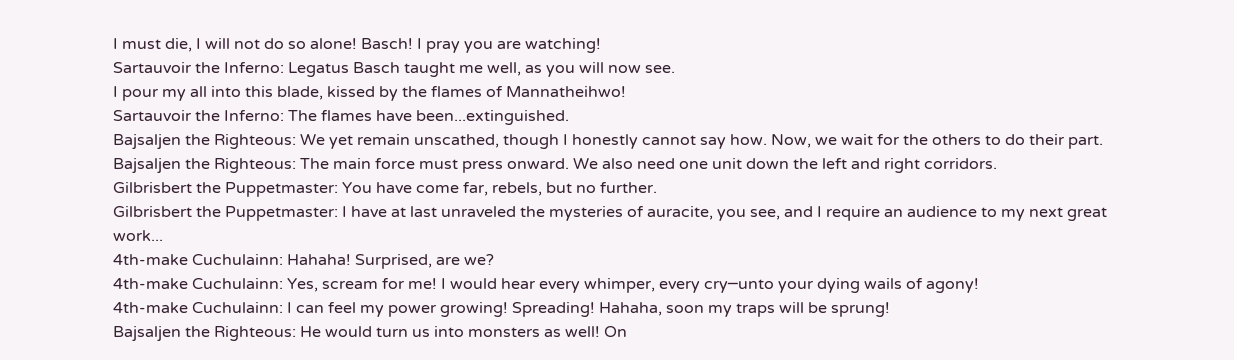I must die, I will not do so alone! Basch! I pray you are watching!
Sartauvoir the Inferno: Legatus Basch taught me well, as you will now see.
I pour my all into this blade, kissed by the flames of Mannatheihwo!
Sartauvoir the Inferno: The flames have been...extinguished.
Bajsaljen the Righteous: We yet remain unscathed, though I honestly cannot say how. Now, we wait for the others to do their part.
Bajsaljen the Righteous: The main force must press onward. We also need one unit down the left and right corridors.
Gilbrisbert the Puppetmaster: You have come far, rebels, but no further.
Gilbrisbert the Puppetmaster: I have at last unraveled the mysteries of auracite, you see, and I require an audience to my next great work...
4th-make Cuchulainn: Hahaha! Surprised, are we?
4th-make Cuchulainn: Yes, scream for me! I would hear every whimper, every cry─unto your dying wails of agony!
4th-make Cuchulainn: I can feel my power growing! Spreading! Hahaha, soon my traps will be sprung!
Bajsaljen the Righteous: He would turn us into monsters as well! On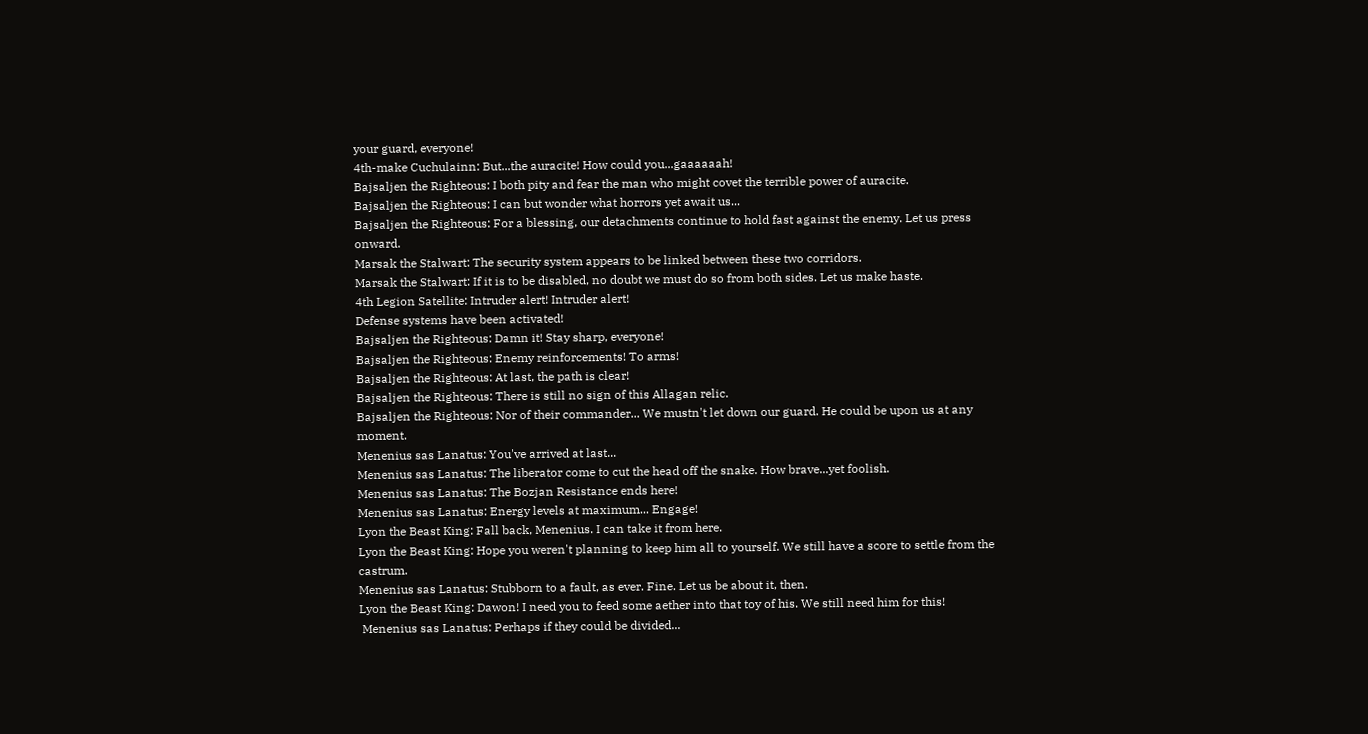your guard, everyone!
4th-make Cuchulainn: But...the auracite! How could you...gaaaaaah!
Bajsaljen the Righteous: I both pity and fear the man who might covet the terrible power of auracite.
Bajsaljen the Righteous: I can but wonder what horrors yet await us...
Bajsaljen the Righteous: For a blessing, our detachments continue to hold fast against the enemy. Let us press onward.
Marsak the Stalwart: The security system appears to be linked between these two corridors.
Marsak the Stalwart: If it is to be disabled, no doubt we must do so from both sides. Let us make haste.
4th Legion Satellite: Intruder alert! Intruder alert!
Defense systems have been activated!
Bajsaljen the Righteous: Damn it! Stay sharp, everyone!
Bajsaljen the Righteous: Enemy reinforcements! To arms!
Bajsaljen the Righteous: At last, the path is clear!
Bajsaljen the Righteous: There is still no sign of this Allagan relic.
Bajsaljen the Righteous: Nor of their commander... We mustn't let down our guard. He could be upon us at any moment.
Menenius sas Lanatus: You've arrived at last...
Menenius sas Lanatus: The liberator come to cut the head off the snake. How brave...yet foolish.
Menenius sas Lanatus: The Bozjan Resistance ends here!
Menenius sas Lanatus: Energy levels at maximum... Engage!
Lyon the Beast King: Fall back, Menenius. I can take it from here.
Lyon the Beast King: Hope you weren't planning to keep him all to yourself. We still have a score to settle from the castrum.
Menenius sas Lanatus: Stubborn to a fault, as ever. Fine. Let us be about it, then.
Lyon the Beast King: Dawon! I need you to feed some aether into that toy of his. We still need him for this!
 Menenius sas Lanatus: Perhaps if they could be divided...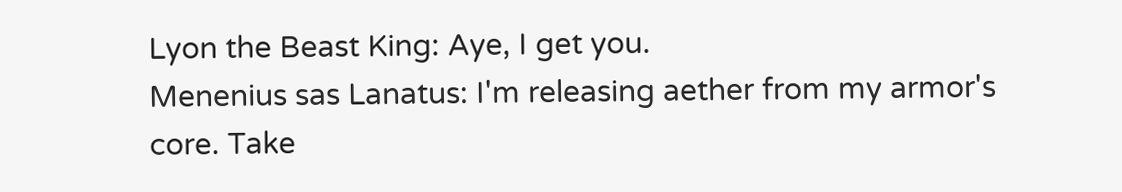Lyon the Beast King: Aye, I get you.
Menenius sas Lanatus: I'm releasing aether from my armor's core. Take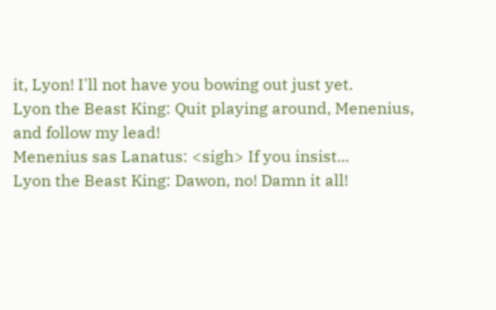it, Lyon! I'll not have you bowing out just yet.
Lyon the Beast King: Quit playing around, Menenius, and follow my lead!
Menenius sas Lanatus: <sigh> If you insist...
Lyon the Beast King: Dawon, no! Damn it all!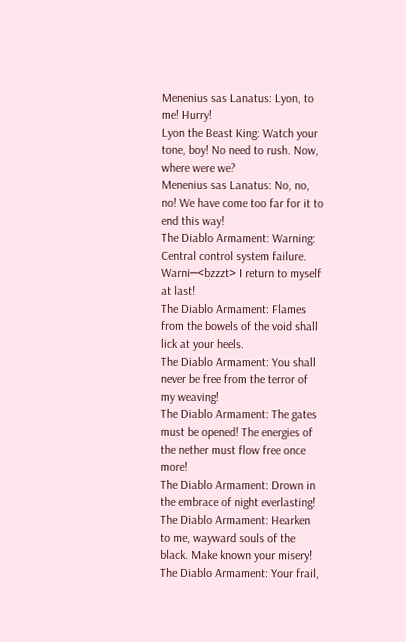Menenius sas Lanatus: Lyon, to me! Hurry!
Lyon the Beast King: Watch your tone, boy! No need to rush. Now, where were we?
Menenius sas Lanatus: No, no, no! We have come too far for it to end this way!
The Diablo Armament: Warning: Central control system failure.
Warni─<bzzzt> I return to myself at last!
The Diablo Armament: Flames from the bowels of the void shall lick at your heels.
The Diablo Armament: You shall never be free from the terror of my weaving!
The Diablo Armament: The gates must be opened! The energies of the nether must flow free once more!
The Diablo Armament: Drown in the embrace of night everlasting!
The Diablo Armament: Hearken to me, wayward souls of the black. Make known your misery!
The Diablo Armament: Your frail,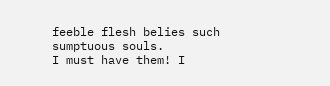feeble flesh belies such sumptuous souls.
I must have them! I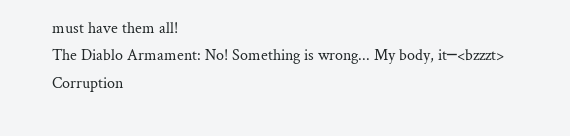must have them all!
The Diablo Armament: No! Something is wrong... My body, it─<bzzzt>
Corruption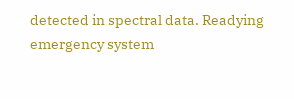detected in spectral data. Readying emergency system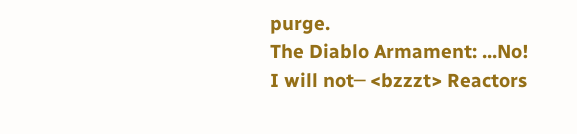purge.
The Diablo Armament: ...No! I will not─ <bzzzt> Reactors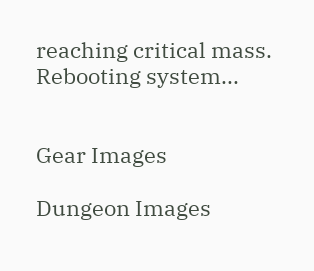reaching critical mass.
Rebooting system...


Gear Images

Dungeon Images